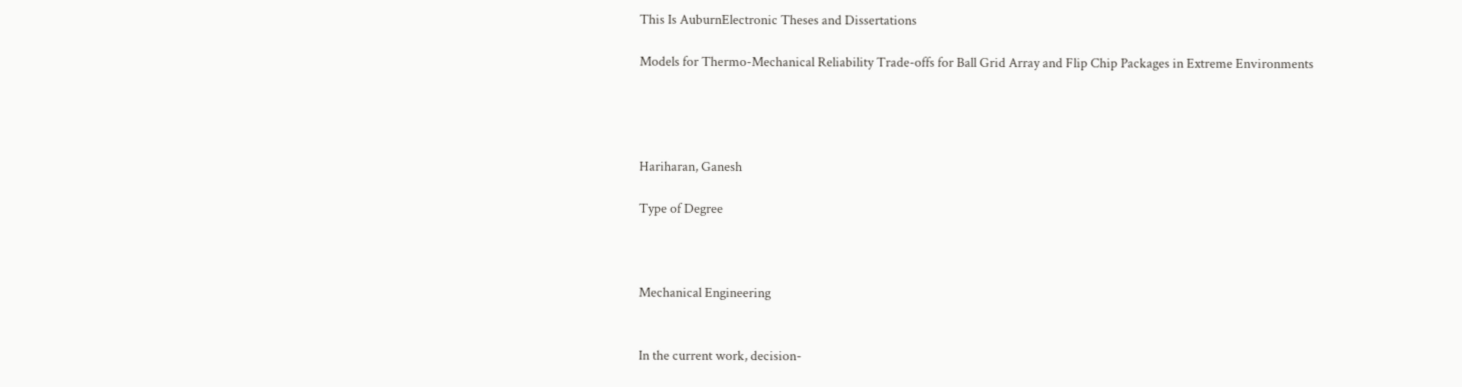This Is AuburnElectronic Theses and Dissertations

Models for Thermo-Mechanical Reliability Trade-offs for Ball Grid Array and Flip Chip Packages in Extreme Environments




Hariharan, Ganesh

Type of Degree



Mechanical Engineering


In the current work, decision-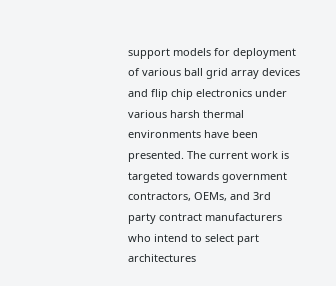support models for deployment of various ball grid array devices and flip chip electronics under various harsh thermal environments have been presented. The current work is targeted towards government contractors, OEMs, and 3rd party contract manufacturers who intend to select part architectures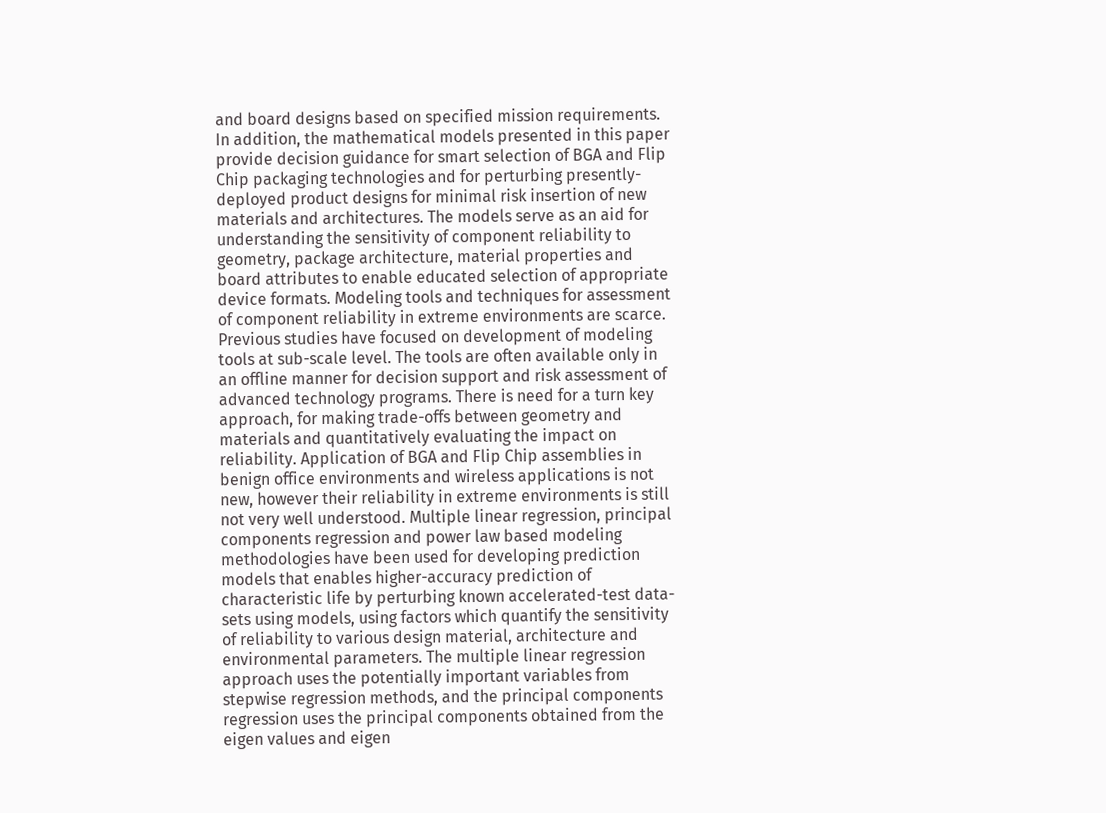and board designs based on specified mission requirements. In addition, the mathematical models presented in this paper provide decision guidance for smart selection of BGA and Flip Chip packaging technologies and for perturbing presently-deployed product designs for minimal risk insertion of new materials and architectures. The models serve as an aid for understanding the sensitivity of component reliability to geometry, package architecture, material properties and board attributes to enable educated selection of appropriate device formats. Modeling tools and techniques for assessment of component reliability in extreme environments are scarce. Previous studies have focused on development of modeling tools at sub-scale level. The tools are often available only in an offline manner for decision support and risk assessment of advanced technology programs. There is need for a turn key approach, for making trade-offs between geometry and materials and quantitatively evaluating the impact on reliability. Application of BGA and Flip Chip assemblies in benign office environments and wireless applications is not new, however their reliability in extreme environments is still not very well understood. Multiple linear regression, principal components regression and power law based modeling methodologies have been used for developing prediction models that enables higher-accuracy prediction of characteristic life by perturbing known accelerated-test data-sets using models, using factors which quantify the sensitivity of reliability to various design material, architecture and environmental parameters. The multiple linear regression approach uses the potentially important variables from stepwise regression methods, and the principal components regression uses the principal components obtained from the eigen values and eigen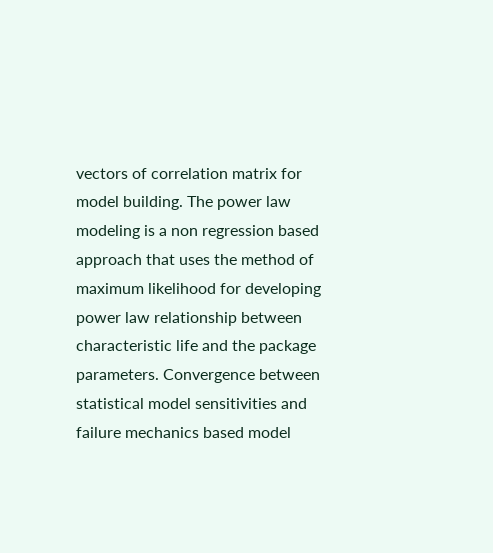vectors of correlation matrix for model building. The power law modeling is a non regression based approach that uses the method of maximum likelihood for developing power law relationship between characteristic life and the package parameters. Convergence between statistical model sensitivities and failure mechanics based model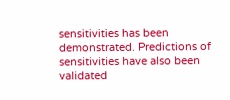sensitivities has been demonstrated. Predictions of sensitivities have also been validated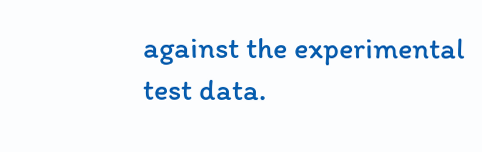against the experimental test data.